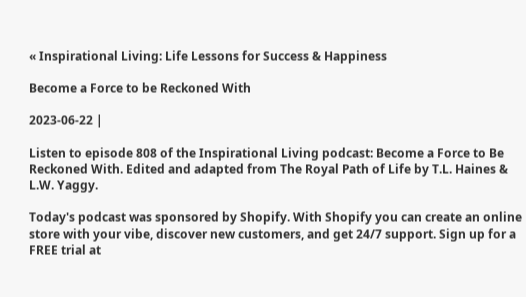« Inspirational Living: Life Lessons for Success & Happiness

Become a Force to be Reckoned With

2023-06-22 |

Listen to episode 808 of the Inspirational Living podcast: Become a Force to Be Reckoned With. Edited and adapted from The Royal Path of Life by T.L. Haines & L.W. Yaggy.

Today's podcast was sponsored by Shopify. With Shopify you can create an online store with your vibe, discover new customers, and get 24/7 support. Sign up for a FREE trial at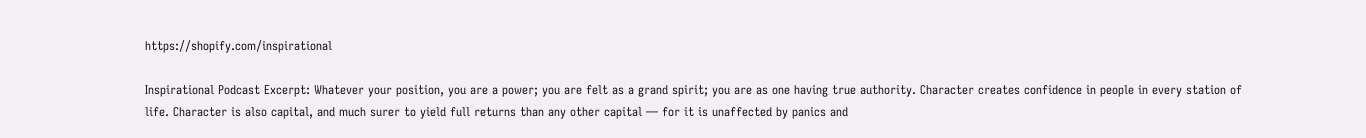https://shopify.com/inspirational

Inspirational Podcast Excerpt: Whatever your position, you are a power; you are felt as a grand spirit; you are as one having true authority. Character creates confidence in people in every station of life. Character is also capital, and much surer to yield full returns than any other capital — for it is unaffected by panics and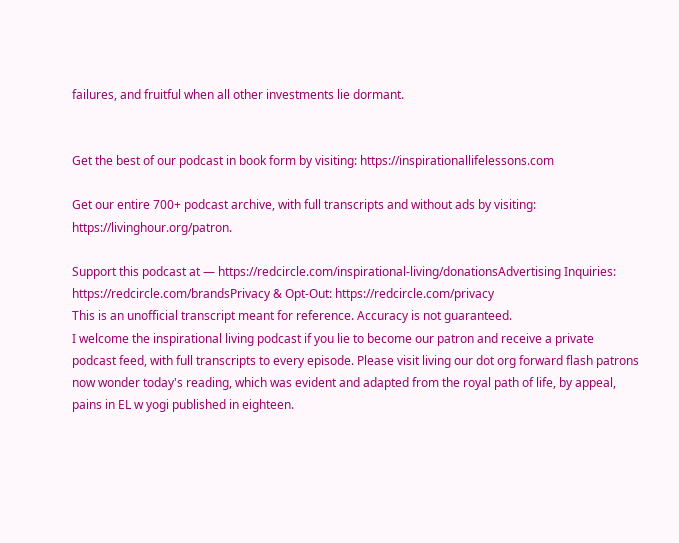failures, and fruitful when all other investments lie dormant.


Get the best of our podcast in book form by visiting: https://inspirationallifelessons.com

Get our entire 700+ podcast archive, with full transcripts and without ads by visiting: https://livinghour.org/patron.

Support this podcast at — https://redcircle.com/inspirational-living/donationsAdvertising Inquiries: https://redcircle.com/brandsPrivacy & Opt-Out: https://redcircle.com/privacy
This is an unofficial transcript meant for reference. Accuracy is not guaranteed.
I welcome the inspirational living podcast if you lie to become our patron and receive a private podcast feed, with full transcripts to every episode. Please visit living our dot org forward flash patrons now wonder today's reading, which was evident and adapted from the royal path of life, by appeal, pains in EL w yogi published in eighteen.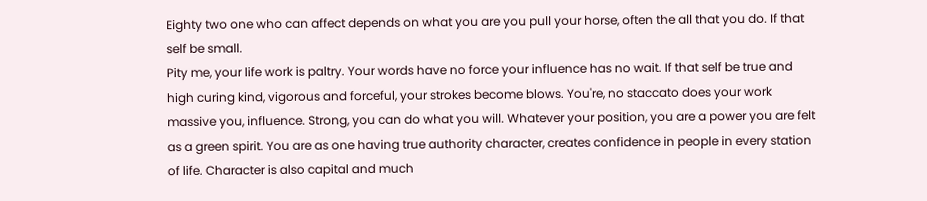Eighty two one who can affect depends on what you are you pull your horse, often the all that you do. If that self be small.
Pity me, your life work is paltry. Your words have no force your influence has no wait. If that self be true and high curing kind, vigorous and forceful, your strokes become blows. You're, no staccato does your work massive you, influence. Strong, you can do what you will. Whatever your position, you are a power you are felt as a green spirit. You are as one having true authority character, creates confidence in people in every station of life. Character is also capital and much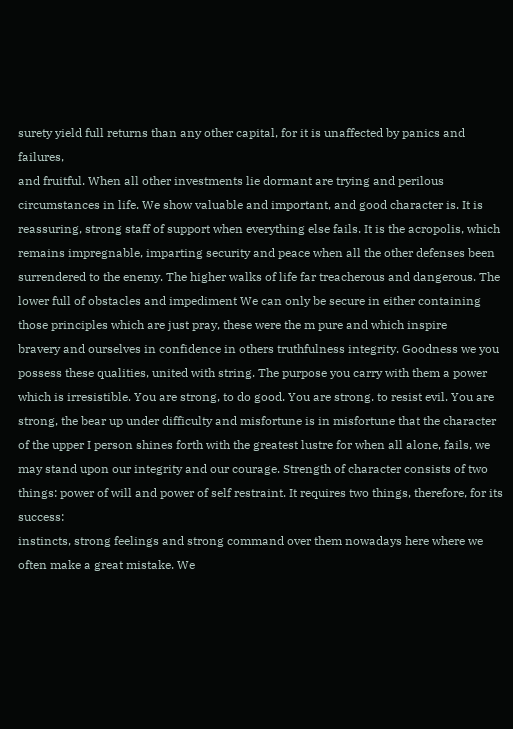surety yield full returns than any other capital, for it is unaffected by panics and failures,
and fruitful. When all other investments lie dormant are trying and perilous circumstances in life. We show valuable and important, and good character is. It is reassuring, strong staff of support when everything else fails. It is the acropolis, which remains impregnable, imparting security and peace when all the other defenses been surrendered to the enemy. The higher walks of life far treacherous and dangerous. The lower full of obstacles and impediment We can only be secure in either containing those principles which are just pray, these were the m pure and which inspire
bravery and ourselves in confidence in others truthfulness integrity. Goodness we you possess these qualities, united with string. The purpose you carry with them a power which is irresistible. You are strong, to do good. You are strong. to resist evil. You are strong, the bear up under difficulty and misfortune is in misfortune that the character of the upper I person shines forth with the greatest lustre for when all alone, fails, we may stand upon our integrity and our courage. Strength of character consists of two things: power of will and power of self restraint. It requires two things, therefore, for its success:
instincts, strong feelings and strong command over them nowadays here where we often make a great mistake. We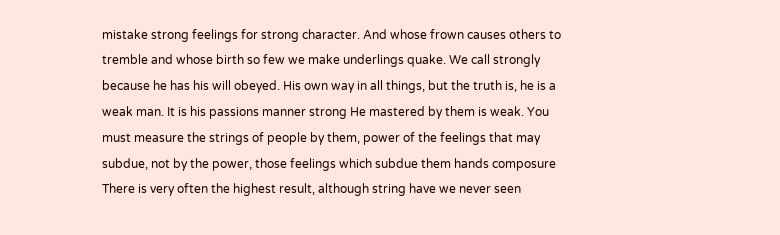mistake strong feelings for strong character. And whose frown causes others to tremble and whose birth so few we make underlings quake. We call strongly because he has his will obeyed. His own way in all things, but the truth is, he is a weak man. It is his passions manner strong He mastered by them is weak. You must measure the strings of people by them, power of the feelings that may subdue, not by the power, those feelings which subdue them hands composure There is very often the highest result, although string have we never seen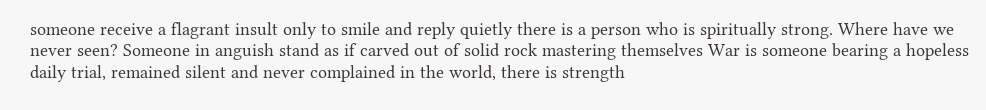someone receive a flagrant insult only to smile and reply quietly there is a person who is spiritually strong. Where have we never seen? Someone in anguish stand as if carved out of solid rock mastering themselves War is someone bearing a hopeless daily trial, remained silent and never complained in the world, there is strength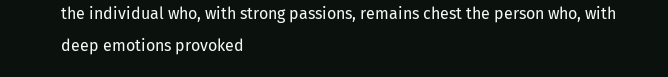the individual who, with strong passions, remains chest the person who, with deep emotions provoked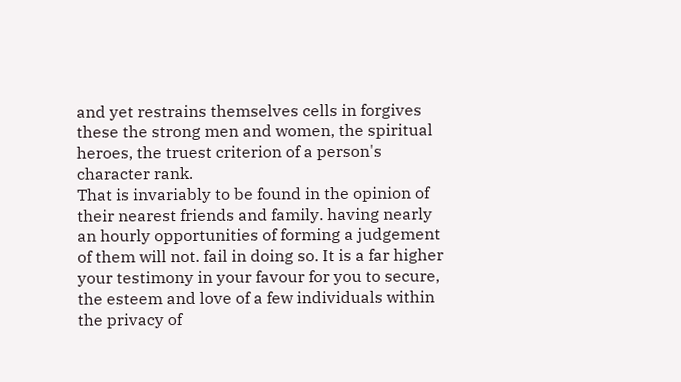and yet restrains themselves cells in forgives these the strong men and women, the spiritual heroes, the truest criterion of a person's character rank.
That is invariably to be found in the opinion of their nearest friends and family. having nearly an hourly opportunities of forming a judgement of them will not. fail in doing so. It is a far higher your testimony in your favour for you to secure, the esteem and love of a few individuals within the privacy of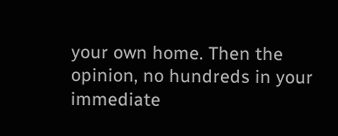your own home. Then the opinion, no hundreds in your immediate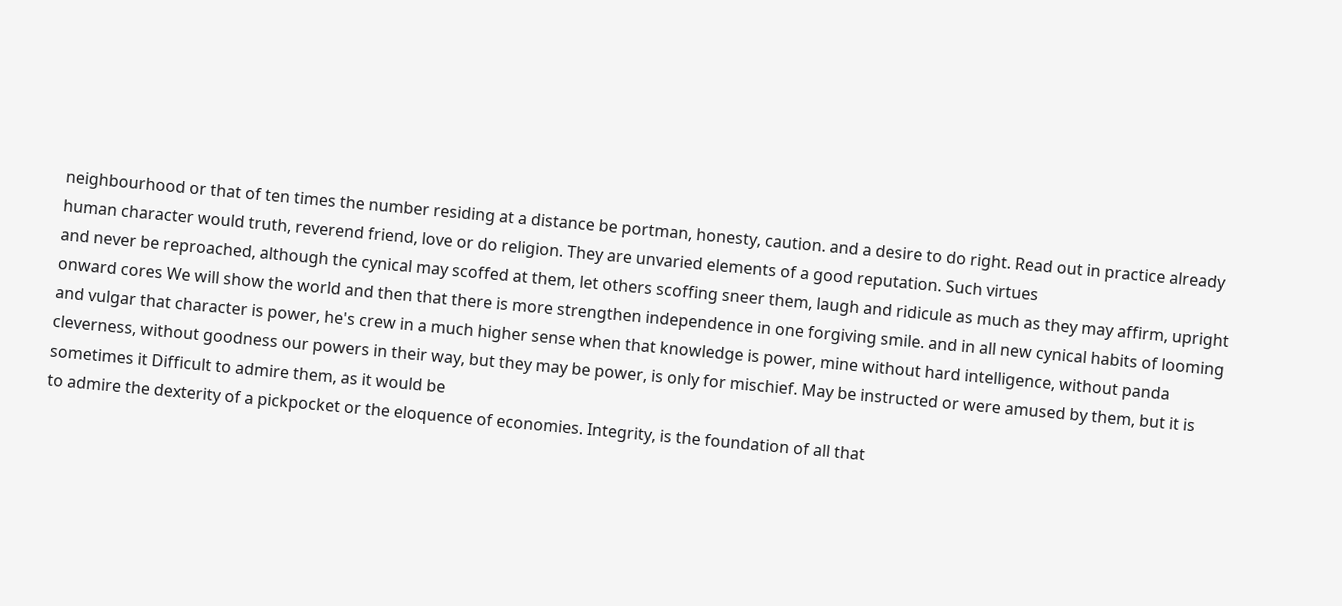neighbourhood or that of ten times the number residing at a distance be portman, honesty, caution. and a desire to do right. Read out in practice already human character would truth, reverend friend, love or do religion. They are unvaried elements of a good reputation. Such virtues
and never be reproached, although the cynical may scoffed at them, let others scoffing sneer them, laugh and ridicule as much as they may affirm, upright onward cores We will show the world and then that there is more strengthen independence in one forgiving smile. and in all new cynical habits of looming and vulgar that character is power, he's crew in a much higher sense when that knowledge is power, mine without hard intelligence, without panda cleverness, without goodness our powers in their way, but they may be power, is only for mischief. May be instructed or were amused by them, but it is sometimes it Difficult to admire them, as it would be
to admire the dexterity of a pickpocket or the eloquence of economies. Integrity, is the foundation of all that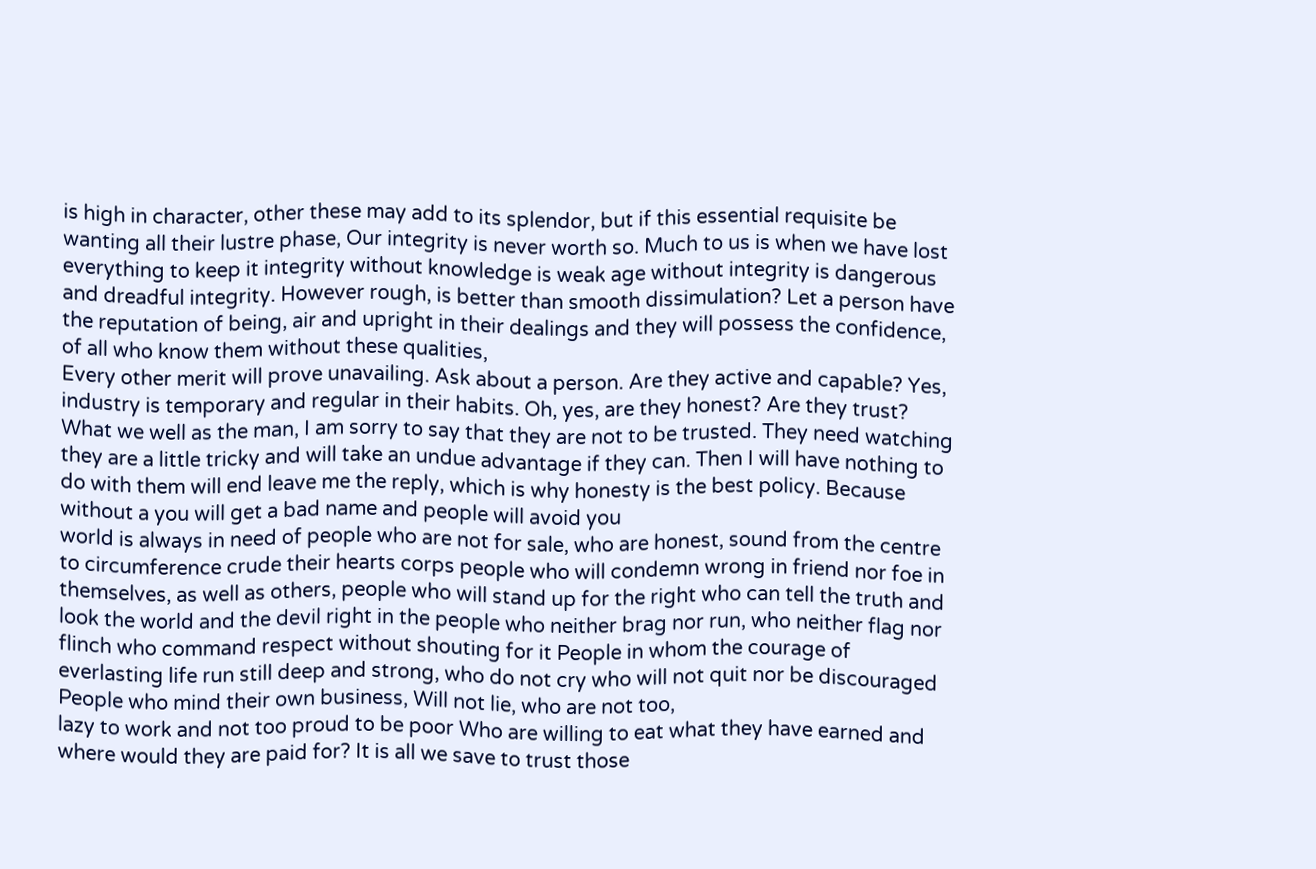is high in character, other these may add to its splendor, but if this essential requisite be wanting all their lustre phase, Our integrity is never worth so. Much to us is when we have lost everything to keep it integrity without knowledge is weak age without integrity is dangerous and dreadful integrity. However rough, is better than smooth dissimulation? Let a person have the reputation of being, air and upright in their dealings and they will possess the confidence, of all who know them without these qualities,
Every other merit will prove unavailing. Ask about a person. Are they active and capable? Yes, industry is temporary and regular in their habits. Oh, yes, are they honest? Are they trust? What we well as the man, I am sorry to say that they are not to be trusted. They need watching they are a little tricky and will take an undue advantage if they can. Then I will have nothing to do with them will end leave me the reply, which is why honesty is the best policy. Because without a you will get a bad name and people will avoid you
world is always in need of people who are not for sale, who are honest, sound from the centre to circumference crude their hearts corps people who will condemn wrong in friend nor foe in themselves, as well as others, people who will stand up for the right who can tell the truth and look the world and the devil right in the people who neither brag nor run, who neither flag nor flinch who command respect without shouting for it People in whom the courage of everlasting life run still deep and strong, who do not cry who will not quit nor be discouraged People who mind their own business, Will not lie, who are not too,
lazy to work and not too proud to be poor Who are willing to eat what they have earned and where would they are paid for? It is all we save to trust those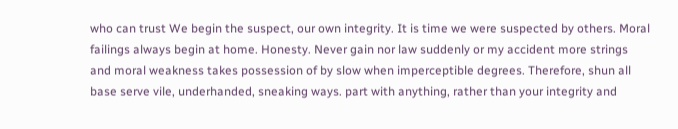who can trust We begin the suspect, our own integrity. It is time we were suspected by others. Moral failings always begin at home. Honesty. Never gain nor law suddenly or my accident more strings and moral weakness takes possession of by slow when imperceptible degrees. Therefore, shun all base serve vile, underhanded, sneaking ways. part with anything, rather than your integrity and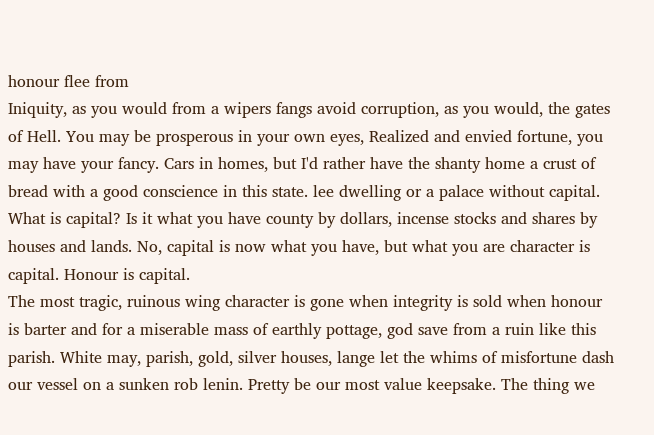honour flee from
Iniquity, as you would from a wipers fangs avoid corruption, as you would, the gates of Hell. You may be prosperous in your own eyes, Realized and envied fortune, you may have your fancy. Cars in homes, but I'd rather have the shanty home a crust of bread with a good conscience in this state. lee dwelling or a palace without capital. What is capital? Is it what you have county by dollars, incense stocks and shares by houses and lands. No, capital is now what you have, but what you are character is capital. Honour is capital.
The most tragic, ruinous wing character is gone when integrity is sold when honour is barter and for a miserable mass of earthly pottage, god save from a ruin like this parish. White may, parish, gold, silver houses, lange let the whims of misfortune dash our vessel on a sunken rob lenin. Pretty be our most value keepsake. The thing we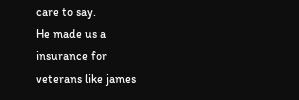care to say.
He made us a insurance for veterans like james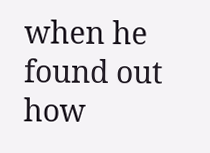when he found out how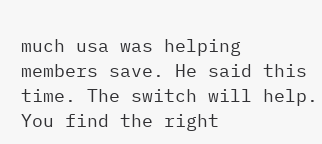much usa was helping members save. He said this time. The switch will help. You find the right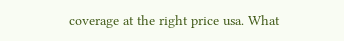coverage at the right price usa. What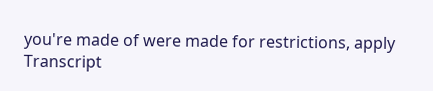you're made of were made for restrictions, apply
Transcript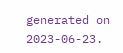generated on 2023-06-23.